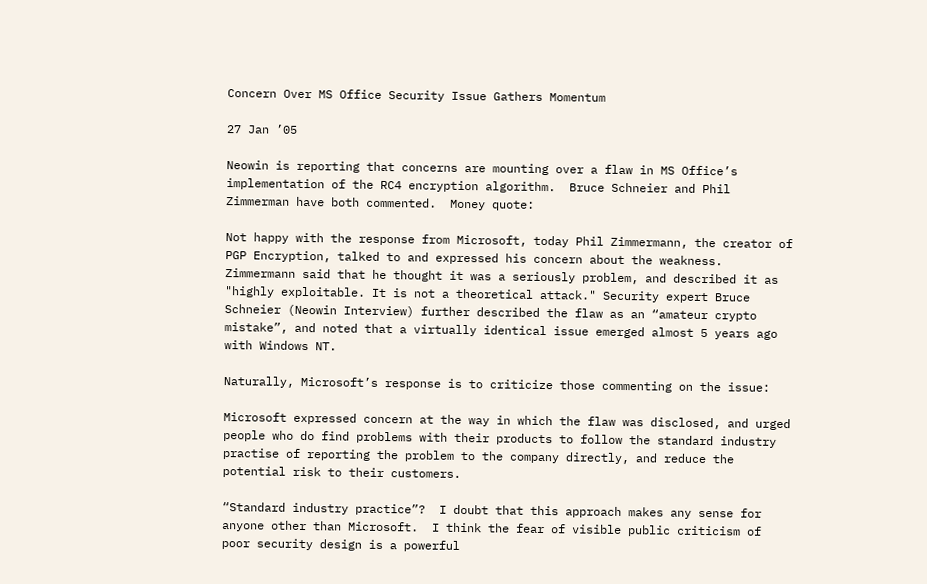Concern Over MS Office Security Issue Gathers Momentum

27 Jan ’05

Neowin is reporting that concerns are mounting over a flaw in MS Office’s implementation of the RC4 encryption algorithm.  Bruce Schneier and Phil Zimmerman have both commented.  Money quote:

Not happy with the response from Microsoft, today Phil Zimmermann, the creator of PGP Encryption, talked to and expressed his concern about the weakness. Zimmermann said that he thought it was a seriously problem, and described it as "highly exploitable. It is not a theoretical attack." Security expert Bruce Schneier (Neowin Interview) further described the flaw as an “amateur crypto mistake”, and noted that a virtually identical issue emerged almost 5 years ago with Windows NT.

Naturally, Microsoft’s response is to criticize those commenting on the issue:

Microsoft expressed concern at the way in which the flaw was disclosed, and urged people who do find problems with their products to follow the standard industry practise of reporting the problem to the company directly, and reduce the potential risk to their customers.

“Standard industry practice”?  I doubt that this approach makes any sense for anyone other than Microsoft.  I think the fear of visible public criticism of poor security design is a powerful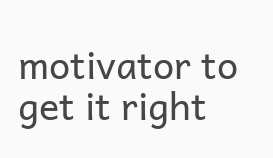motivator to get it right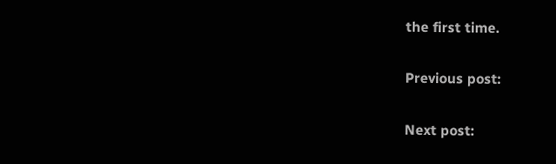the first time.

Previous post:

Next post: